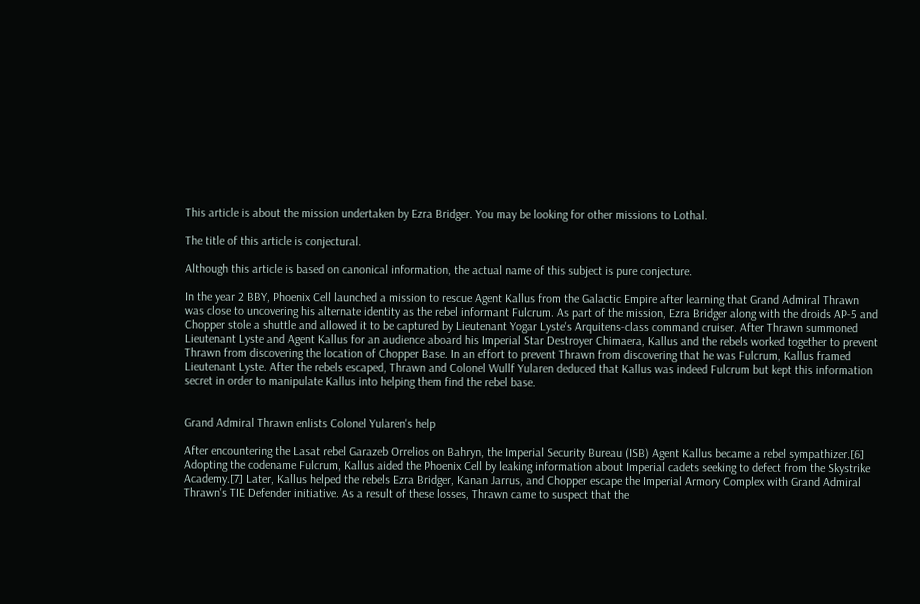This article is about the mission undertaken by Ezra Bridger. You may be looking for other missions to Lothal.

The title of this article is conjectural.

Although this article is based on canonical information, the actual name of this subject is pure conjecture.

In the year 2 BBY, Phoenix Cell launched a mission to rescue Agent Kallus from the Galactic Empire after learning that Grand Admiral Thrawn was close to uncovering his alternate identity as the rebel informant Fulcrum. As part of the mission, Ezra Bridger along with the droids AP-5 and Chopper stole a shuttle and allowed it to be captured by Lieutenant Yogar Lyste's Arquitens-class command cruiser. After Thrawn summoned Lieutenant Lyste and Agent Kallus for an audience aboard his Imperial Star Destroyer Chimaera, Kallus and the rebels worked together to prevent Thrawn from discovering the location of Chopper Base. In an effort to prevent Thrawn from discovering that he was Fulcrum, Kallus framed Lieutenant Lyste. After the rebels escaped, Thrawn and Colonel Wullf Yularen deduced that Kallus was indeed Fulcrum but kept this information secret in order to manipulate Kallus into helping them find the rebel base.


Grand Admiral Thrawn enlists Colonel Yularen's help

After encountering the Lasat rebel Garazeb Orrelios on Bahryn, the Imperial Security Bureau (ISB) Agent Kallus became a rebel sympathizer.[6] Adopting the codename Fulcrum, Kallus aided the Phoenix Cell by leaking information about Imperial cadets seeking to defect from the Skystrike Academy.[7] Later, Kallus helped the rebels Ezra Bridger, Kanan Jarrus, and Chopper escape the Imperial Armory Complex with Grand Admiral Thrawn's TIE Defender initiative. As a result of these losses, Thrawn came to suspect that the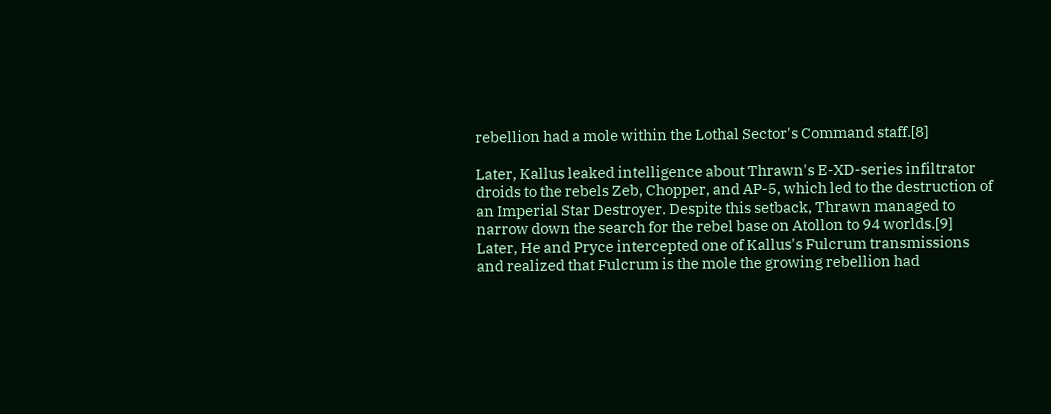rebellion had a mole within the Lothal Sector's Command staff.[8]

Later, Kallus leaked intelligence about Thrawn's E-XD-series infiltrator droids to the rebels Zeb, Chopper, and AP-5, which led to the destruction of an Imperial Star Destroyer. Despite this setback, Thrawn managed to narrow down the search for the rebel base on Atollon to 94 worlds.[9] Later, He and Pryce intercepted one of Kallus's Fulcrum transmissions and realized that Fulcrum is the mole the growing rebellion had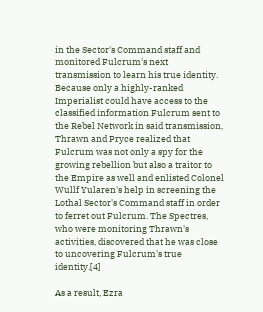in the Sector's Command staff and monitored Fulcrum's next transmission to learn his true identity. Because only a highly-ranked Imperialist could have access to the classified information Fulcrum sent to the Rebel Network in said transmission, Thrawn and Pryce realized that Fulcrum was not only a spy for the growing rebellion but also a traitor to the Empire as well and enlisted Colonel Wullf Yularen's help in screening the Lothal Sector's Command staff in order to ferret out Fulcrum. The Spectres, who were monitoring Thrawn's activities, discovered that he was close to uncovering Fulcrum's true identity.[4]

As a result, Ezra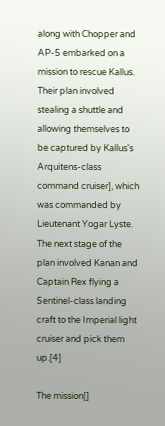along with Chopper and AP-5 embarked on a mission to rescue Kallus. Their plan involved stealing a shuttle and allowing themselves to be captured by Kallus's Arquitens-class command cruiser], which was commanded by Lieutenant Yogar Lyste. The next stage of the plan involved Kanan and Captain Rex flying a Sentinel-class landing craft to the Imperial light cruiser and pick them up.[4]

The mission[]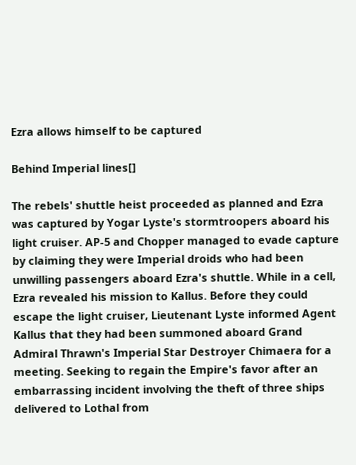Ezra allows himself to be captured

Behind Imperial lines[]

The rebels' shuttle heist proceeded as planned and Ezra was captured by Yogar Lyste's stormtroopers aboard his light cruiser. AP-5 and Chopper managed to evade capture by claiming they were Imperial droids who had been unwilling passengers aboard Ezra's shuttle. While in a cell, Ezra revealed his mission to Kallus. Before they could escape the light cruiser, Lieutenant Lyste informed Agent Kallus that they had been summoned aboard Grand Admiral Thrawn's Imperial Star Destroyer Chimaera for a meeting. Seeking to regain the Empire's favor after an embarrassing incident involving the theft of three ships delivered to Lothal from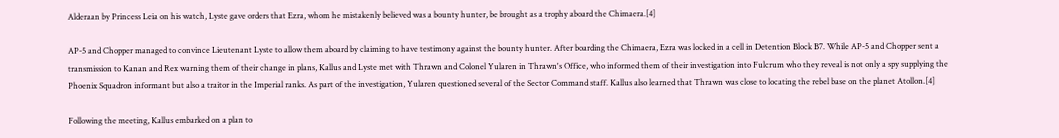Alderaan by Princess Leia on his watch, Lyste gave orders that Ezra, whom he mistakenly believed was a bounty hunter, be brought as a trophy aboard the Chimaera.[4]

AP-5 and Chopper managed to convince Lieutenant Lyste to allow them aboard by claiming to have testimony against the bounty hunter. After boarding the Chimaera, Ezra was locked in a cell in Detention Block B7. While AP-5 and Chopper sent a transmission to Kanan and Rex warning them of their change in plans, Kallus and Lyste met with Thrawn and Colonel Yularen in Thrawn's Office, who informed them of their investigation into Fulcrum who they reveal is not only a spy supplying the Phoenix Squadron informant but also a traitor in the Imperial ranks. As part of the investigation, Yularen questioned several of the Sector Command staff. Kallus also learned that Thrawn was close to locating the rebel base on the planet Atollon.[4]

Following the meeting, Kallus embarked on a plan to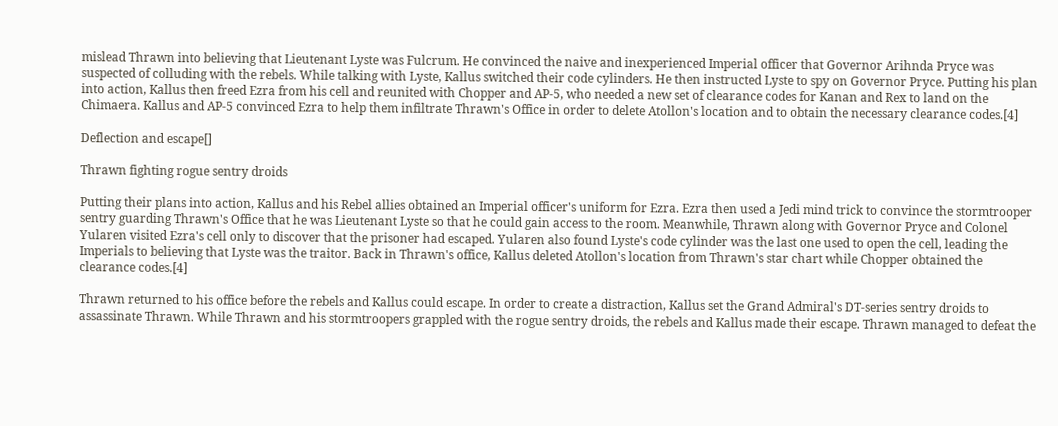mislead Thrawn into believing that Lieutenant Lyste was Fulcrum. He convinced the naive and inexperienced Imperial officer that Governor Arihnda Pryce was suspected of colluding with the rebels. While talking with Lyste, Kallus switched their code cylinders. He then instructed Lyste to spy on Governor Pryce. Putting his plan into action, Kallus then freed Ezra from his cell and reunited with Chopper and AP-5, who needed a new set of clearance codes for Kanan and Rex to land on the Chimaera. Kallus and AP-5 convinced Ezra to help them infiltrate Thrawn's Office in order to delete Atollon's location and to obtain the necessary clearance codes.[4]

Deflection and escape[]

Thrawn fighting rogue sentry droids

Putting their plans into action, Kallus and his Rebel allies obtained an Imperial officer's uniform for Ezra. Ezra then used a Jedi mind trick to convince the stormtrooper sentry guarding Thrawn's Office that he was Lieutenant Lyste so that he could gain access to the room. Meanwhile, Thrawn along with Governor Pryce and Colonel Yularen visited Ezra's cell only to discover that the prisoner had escaped. Yularen also found Lyste's code cylinder was the last one used to open the cell, leading the Imperials to believing that Lyste was the traitor. Back in Thrawn's office, Kallus deleted Atollon's location from Thrawn's star chart while Chopper obtained the clearance codes.[4]

Thrawn returned to his office before the rebels and Kallus could escape. In order to create a distraction, Kallus set the Grand Admiral's DT-series sentry droids to assassinate Thrawn. While Thrawn and his stormtroopers grappled with the rogue sentry droids, the rebels and Kallus made their escape. Thrawn managed to defeat the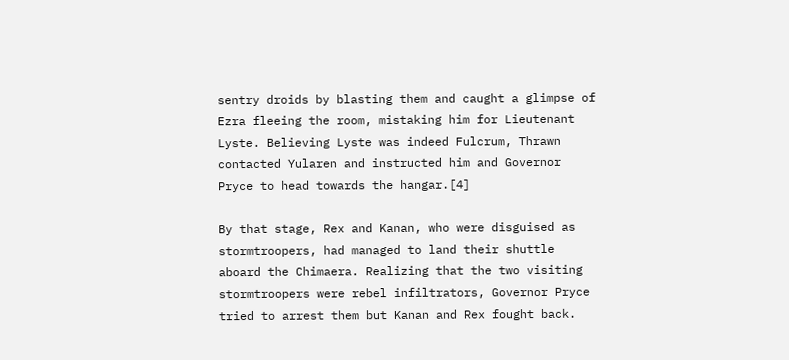sentry droids by blasting them and caught a glimpse of Ezra fleeing the room, mistaking him for Lieutenant Lyste. Believing Lyste was indeed Fulcrum, Thrawn contacted Yularen and instructed him and Governor Pryce to head towards the hangar.[4]

By that stage, Rex and Kanan, who were disguised as stormtroopers, had managed to land their shuttle aboard the Chimaera. Realizing that the two visiting stormtroopers were rebel infiltrators, Governor Pryce tried to arrest them but Kanan and Rex fought back.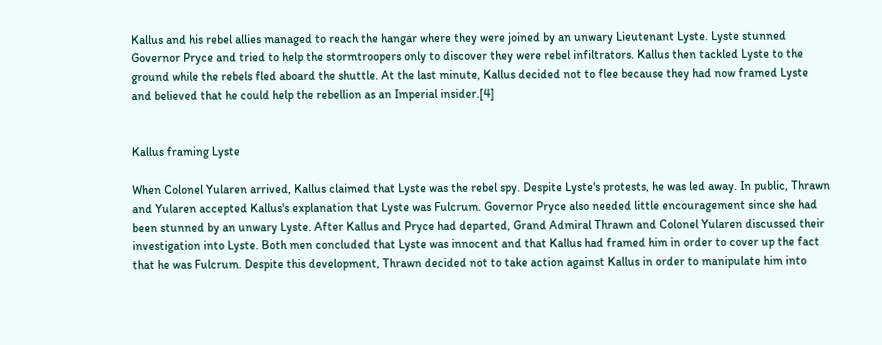Kallus and his rebel allies managed to reach the hangar where they were joined by an unwary Lieutenant Lyste. Lyste stunned Governor Pryce and tried to help the stormtroopers only to discover they were rebel infiltrators. Kallus then tackled Lyste to the ground while the rebels fled aboard the shuttle. At the last minute, Kallus decided not to flee because they had now framed Lyste and believed that he could help the rebellion as an Imperial insider.[4]


Kallus framing Lyste

When Colonel Yularen arrived, Kallus claimed that Lyste was the rebel spy. Despite Lyste's protests, he was led away. In public, Thrawn and Yularen accepted Kallus's explanation that Lyste was Fulcrum. Governor Pryce also needed little encouragement since she had been stunned by an unwary Lyste. After Kallus and Pryce had departed, Grand Admiral Thrawn and Colonel Yularen discussed their investigation into Lyste. Both men concluded that Lyste was innocent and that Kallus had framed him in order to cover up the fact that he was Fulcrum. Despite this development, Thrawn decided not to take action against Kallus in order to manipulate him into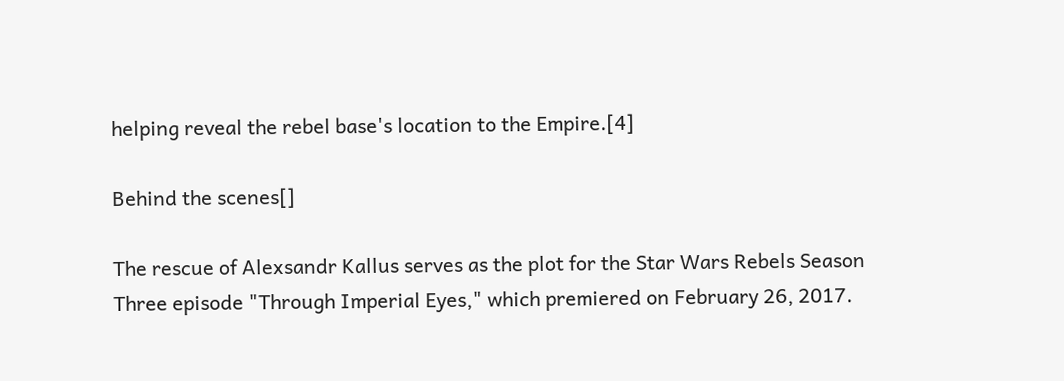helping reveal the rebel base's location to the Empire.[4]

Behind the scenes[]

The rescue of Alexsandr Kallus serves as the plot for the Star Wars Rebels Season Three episode "Through Imperial Eyes," which premiered on February 26, 2017.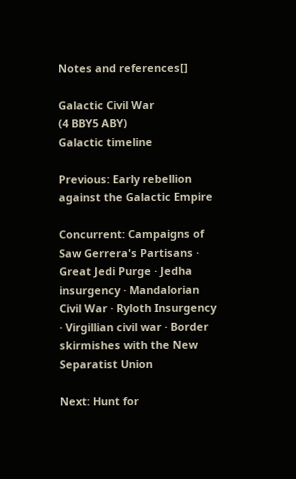Notes and references[]

Galactic Civil War
(4 BBY5 ABY)
Galactic timeline

Previous: Early rebellion against the Galactic Empire

Concurrent: Campaigns of Saw Gerrera's Partisans · Great Jedi Purge · Jedha insurgency · Mandalorian Civil War · Ryloth Insurgency · Virgillian civil war · Border skirmishes with the New Separatist Union

Next: Hunt for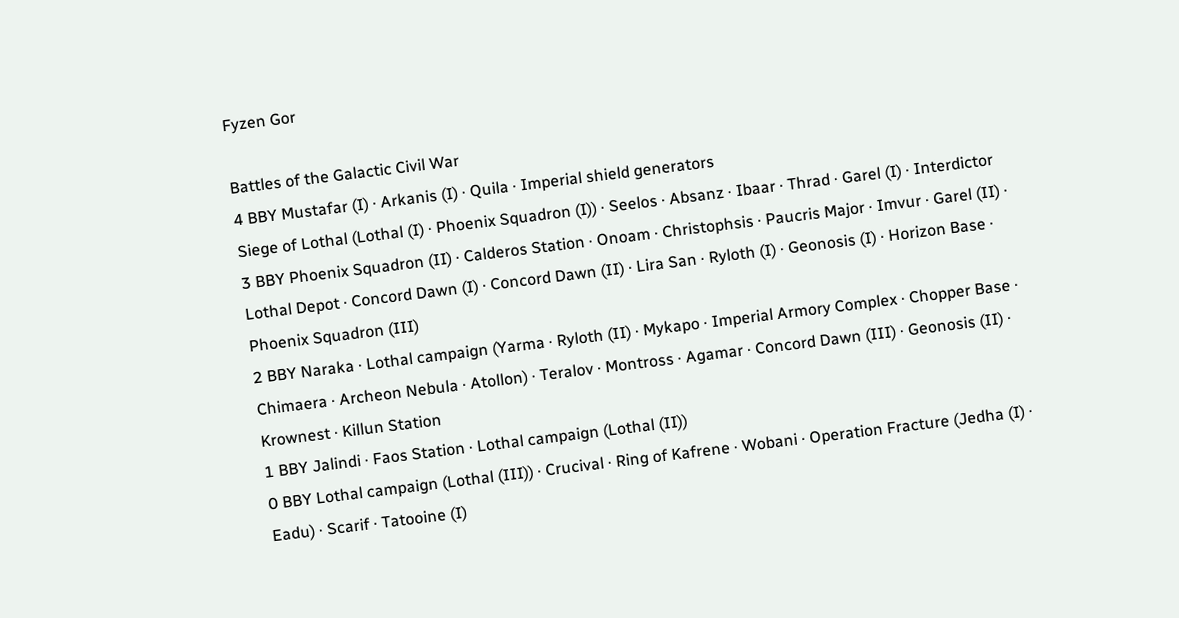Fyzen Gor

Battles of the Galactic Civil War
4 BBY Mustafar (I) · Arkanis (I) · Quila · Imperial shield generators
Siege of Lothal (Lothal (I) · Phoenix Squadron (I)) · Seelos · Absanz · Ibaar · Thrad · Garel (I) · Interdictor
3 BBY Phoenix Squadron (II) · Calderos Station · Onoam · Christophsis · Paucris Major · Imvur · Garel (II) · Lothal Depot · Concord Dawn (I) · Concord Dawn (II) · Lira San · Ryloth (I) · Geonosis (I) · Horizon Base · Phoenix Squadron (III)
2 BBY Naraka · Lothal campaign (Yarma · Ryloth (II) · Mykapo · Imperial Armory Complex · Chopper Base · Chimaera · Archeon Nebula · Atollon) · Teralov · Montross · Agamar · Concord Dawn (III) · Geonosis (II) · Krownest · Killun Station
1 BBY Jalindi · Faos Station · Lothal campaign (Lothal (II))
0 BBY Lothal campaign (Lothal (III)) · Crucival · Ring of Kafrene · Wobani · Operation Fracture (Jedha (I) · Eadu) · Scarif · Tatooine (I)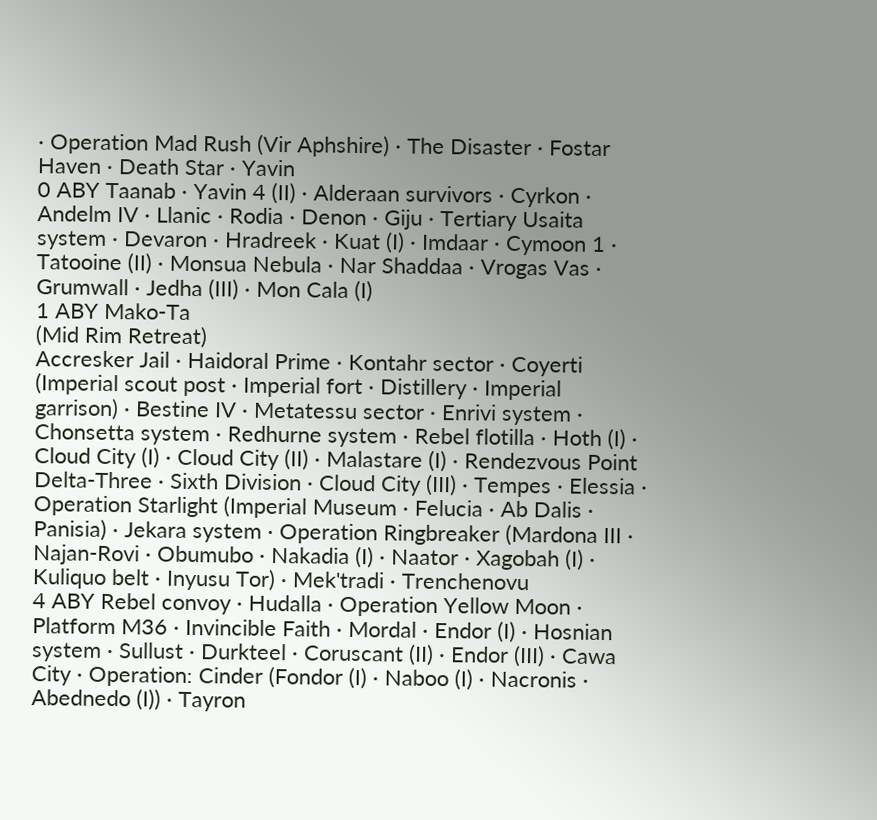· Operation Mad Rush (Vir Aphshire) · The Disaster · Fostar Haven · Death Star · Yavin
0 ABY Taanab · Yavin 4 (II) · Alderaan survivors · Cyrkon · Andelm IV · Llanic · Rodia · Denon · Giju · Tertiary Usaita system · Devaron · Hradreek · Kuat (I) · Imdaar · Cymoon 1 · Tatooine (II) · Monsua Nebula · Nar Shaddaa · Vrogas Vas · Grumwall · Jedha (III) · Mon Cala (I)
1 ABY Mako-Ta
(Mid Rim Retreat)
Accresker Jail · Haidoral Prime · Kontahr sector · Coyerti (Imperial scout post · Imperial fort · Distillery · Imperial garrison) · Bestine IV · Metatessu sector · Enrivi system · Chonsetta system · Redhurne system · Rebel flotilla · Hoth (I) · Cloud City (I) · Cloud City (II) · Malastare (I) · Rendezvous Point Delta-Three · Sixth Division · Cloud City (III) · Tempes · Elessia · Operation Starlight (Imperial Museum · Felucia · Ab Dalis · Panisia) · Jekara system · Operation Ringbreaker (Mardona III · Najan-Rovi · Obumubo · Nakadia (I) · Naator · Xagobah (I) · Kuliquo belt · Inyusu Tor) · Mek'tradi · Trenchenovu
4 ABY Rebel convoy · Hudalla · Operation Yellow Moon · Platform M36 · Invincible Faith · Mordal · Endor (I) · Hosnian system · Sullust · Durkteel · Coruscant (II) · Endor (III) · Cawa City · Operation: Cinder (Fondor (I) · Naboo (I) · Nacronis · Abednedo (I)) · Tayron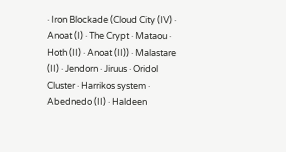· Iron Blockade (Cloud City (IV) · Anoat (I) · The Crypt · Mataou · Hoth (II) · Anoat (II)) · Malastare (II) · Jendorn · Jiruus · Oridol Cluster · Harrikos system · Abednedo (II) · Haldeen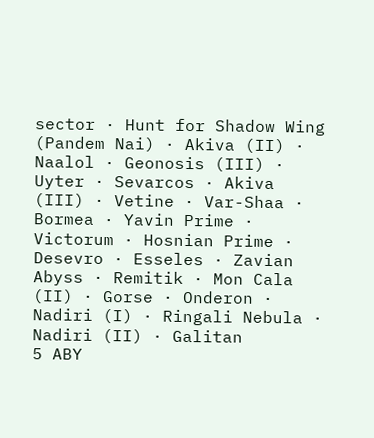sector · Hunt for Shadow Wing (Pandem Nai) · Akiva (II) · Naalol · Geonosis (III) · Uyter · Sevarcos · Akiva (III) · Vetine · Var-Shaa · Bormea · Yavin Prime · Victorum · Hosnian Prime · Desevro · Esseles · Zavian Abyss · Remitik · Mon Cala (II) · Gorse · Onderon · Nadiri (I) · Ringali Nebula · Nadiri (II) · Galitan
5 ABY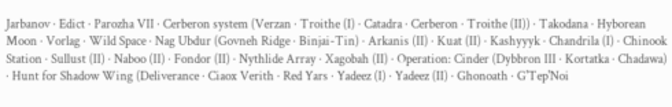Jarbanov · Edict · Parozha VII · Cerberon system (Verzan · Troithe (I) · Catadra · Cerberon · Troithe (II)) · Takodana · Hyborean Moon · Vorlag · Wild Space · Nag Ubdur (Govneh Ridge · Binjai-Tin) · Arkanis (II) · Kuat (II) · Kashyyyk · Chandrila (I) · Chinook Station · Sullust (II) · Naboo (II) · Fondor (II) · Nythlide Array · Xagobah (II) · Operation: Cinder (Dybbron III · Kortatka · Chadawa) · Hunt for Shadow Wing (Deliverance · Ciaox Verith · Red Yars · Yadeez (I) · Yadeez (II) · Ghonoath · G'Tep'Noi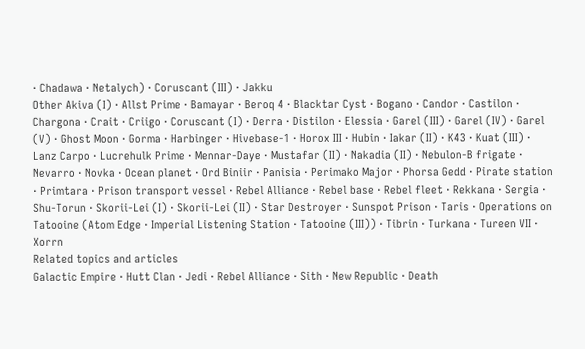· Chadawa · Netalych) · Coruscant (III) · Jakku
Other Akiva (I) · Allst Prime · Bamayar · Beroq 4 · Blacktar Cyst · Bogano · Candor · Castilon · Chargona · Crait · Criigo · Coruscant (I) · Derra · Distilon · Elessia · Garel (III) · Garel (IV) · Garel (V) · Ghost Moon · Gorma · Harbinger · Hivebase-1 · Horox III · Hubin · Iakar (II) · K43 · Kuat (III) · Lanz Carpo · Lucrehulk Prime · Mennar-Daye · Mustafar (II) · Nakadia (II) · Nebulon-B frigate · Nevarro · Novka · Ocean planet · Ord Biniir · Panisia · Perimako Major · Phorsa Gedd · Pirate station · Primtara · Prison transport vessel · Rebel Alliance · Rebel base · Rebel fleet · Rekkana · Sergia · Shu-Torun · Skorii-Lei (I) · Skorii-Lei (II) · Star Destroyer · Sunspot Prison · Taris · Operations on Tatooine (Atom Edge · Imperial Listening Station · Tatooine (III)) · Tibrin · Turkana · Tureen VII · Xorrn
Related topics and articles
Galactic Empire · Hutt Clan · Jedi · Rebel Alliance · Sith · New Republic · Death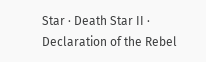Star · Death Star II · Declaration of the Rebel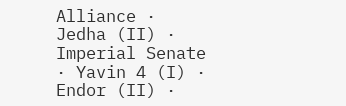Alliance · Jedha (II) · Imperial Senate · Yavin 4 (I) · Endor (II) ·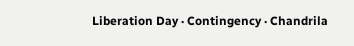Liberation Day · Contingency · Chandrila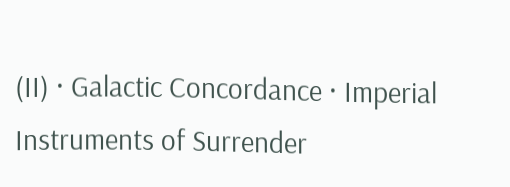(II) · Galactic Concordance · Imperial Instruments of Surrender